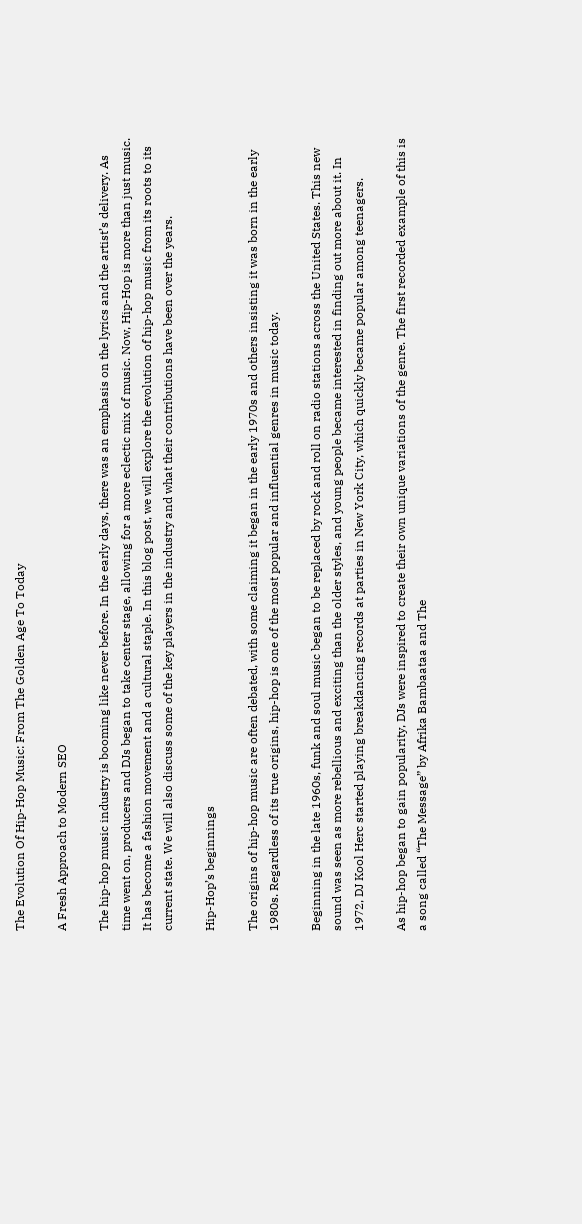The Evolution Of Hip-Hop Music: From The Golden Age To Today

A Fresh Approach to Modern SEO

The hip-hop music industry is booming like never before. In the early days, there was an emphasis on the lyrics and the artist’s delivery. As time went on, producers and DJs began to take center stage, allowing for a more eclectic mix of music. Now, Hip-Hop is more than just music. It has become a fashion movement and a cultural staple. In this blog post, we will explore the evolution of hip-hop music from its roots to its current state. We will also discuss some of the key players in the industry and what their contributions have been over the years.

Hip-Hop’s beginnings

The origins of hip-hop music are often debated, with some claiming it began in the early 1970s and others insisting it was born in the early 1980s. Regardless of its true origins, hip-hop is one of the most popular and influential genres in music today.

Beginning in the late 1960s, funk and soul music began to be replaced by rock and roll on radio stations across the United States. This new sound was seen as more rebellious and exciting than the older styles, and young people became interested in finding out more about it. In 1972, DJ Kool Herc started playing breakdancing records at parties in New York City, which quickly became popular among teenagers.

As hip-hop began to gain popularity, DJs were inspired to create their own unique variations of the genre. The first recorded example of this is a song called “The Message” by Afrika Bambaataa and The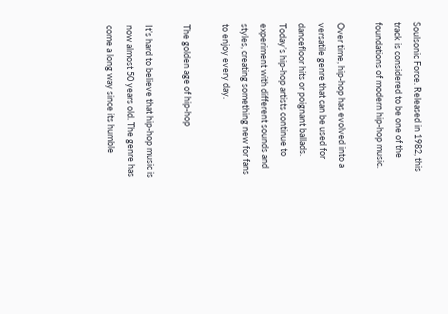Soulsonic Force. Released in 1982, this track is considered to be one of the foundations of modern hip-hop music.

Over time, hip-hop has evolved into a versatile genre that can be used for dancefloor hits or poignant ballads. Today’s hip-hop artists continue to experiment with different sounds and styles, creating something new for fans to enjoy every day.

The golden age of hip-hop

It’s hard to believe that hip-hop music is now almost 50 years old. The genre has come a long way since its humble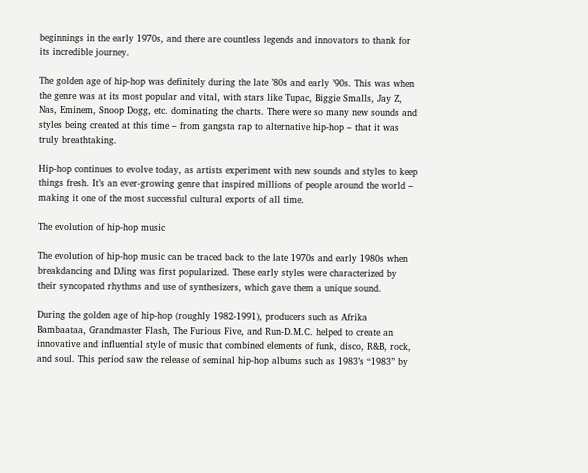beginnings in the early 1970s, and there are countless legends and innovators to thank for its incredible journey.

The golden age of hip-hop was definitely during the late ’80s and early ’90s. This was when the genre was at its most popular and vital, with stars like Tupac, Biggie Smalls, Jay Z, Nas, Eminem, Snoop Dogg, etc. dominating the charts. There were so many new sounds and styles being created at this time – from gangsta rap to alternative hip-hop – that it was truly breathtaking.

Hip-hop continues to evolve today, as artists experiment with new sounds and styles to keep things fresh. It’s an ever-growing genre that inspired millions of people around the world – making it one of the most successful cultural exports of all time.

The evolution of hip-hop music

The evolution of hip-hop music can be traced back to the late 1970s and early 1980s when breakdancing and DJing was first popularized. These early styles were characterized by their syncopated rhythms and use of synthesizers, which gave them a unique sound.

During the golden age of hip-hop (roughly 1982-1991), producers such as Afrika Bambaataa, Grandmaster Flash, The Furious Five, and Run-D.M.C. helped to create an innovative and influential style of music that combined elements of funk, disco, R&B, rock, and soul. This period saw the release of seminal hip-hop albums such as 1983’s “1983” by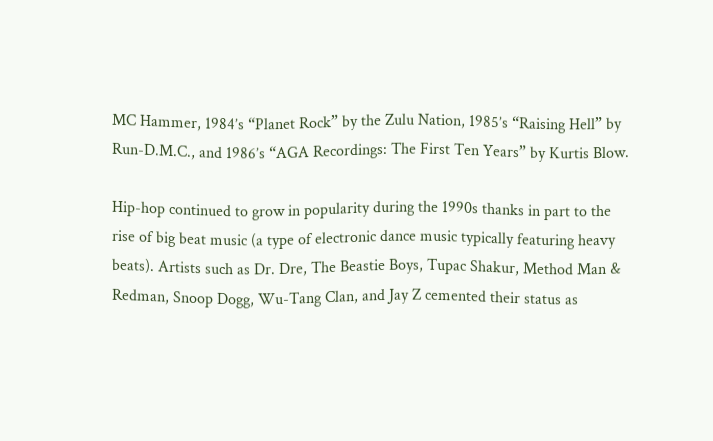MC Hammer, 1984’s “Planet Rock” by the Zulu Nation, 1985’s “Raising Hell” by Run-D.M.C., and 1986’s “AGA Recordings: The First Ten Years” by Kurtis Blow.

Hip-hop continued to grow in popularity during the 1990s thanks in part to the rise of big beat music (a type of electronic dance music typically featuring heavy beats). Artists such as Dr. Dre, The Beastie Boys, Tupac Shakur, Method Man & Redman, Snoop Dogg, Wu-Tang Clan, and Jay Z cemented their status as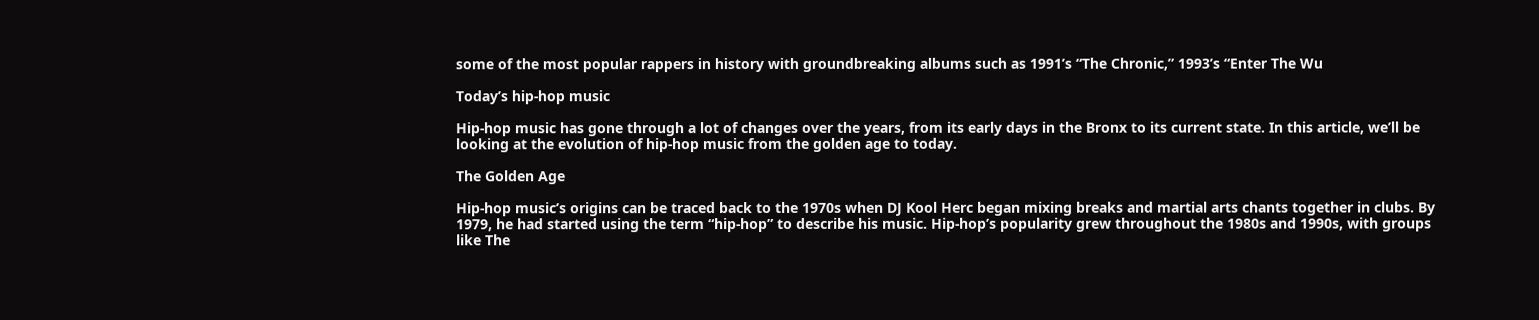some of the most popular rappers in history with groundbreaking albums such as 1991’s “The Chronic,” 1993’s “Enter The Wu

Today’s hip-hop music

Hip-hop music has gone through a lot of changes over the years, from its early days in the Bronx to its current state. In this article, we’ll be looking at the evolution of hip-hop music from the golden age to today.

The Golden Age

Hip-hop music’s origins can be traced back to the 1970s when DJ Kool Herc began mixing breaks and martial arts chants together in clubs. By 1979, he had started using the term “hip-hop” to describe his music. Hip-hop’s popularity grew throughout the 1980s and 1990s, with groups like The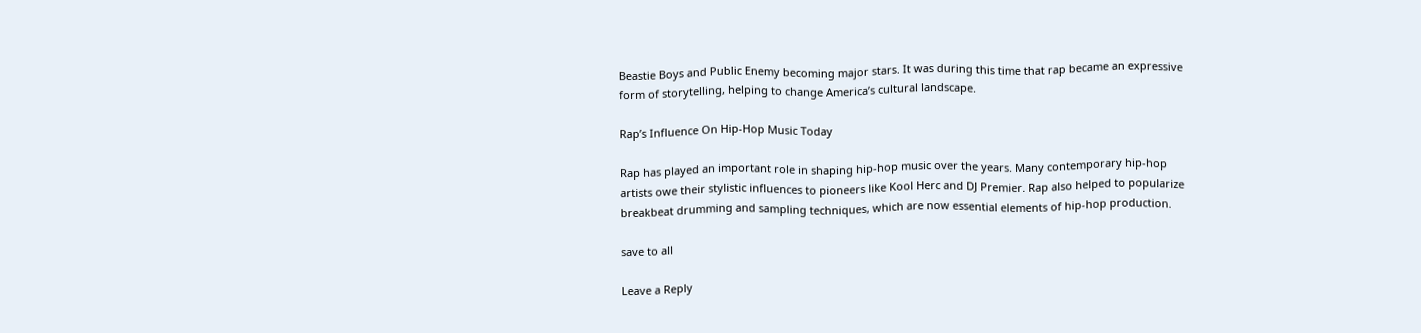Beastie Boys and Public Enemy becoming major stars. It was during this time that rap became an expressive form of storytelling, helping to change America’s cultural landscape.

Rap’s Influence On Hip-Hop Music Today

Rap has played an important role in shaping hip-hop music over the years. Many contemporary hip-hop artists owe their stylistic influences to pioneers like Kool Herc and DJ Premier. Rap also helped to popularize breakbeat drumming and sampling techniques, which are now essential elements of hip-hop production.

save to all

Leave a Reply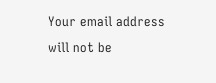Your email address will not be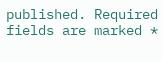published. Required fields are marked *